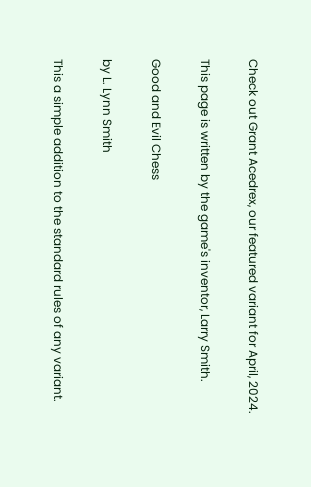Check out Grant Acedrex, our featured variant for April, 2024.

This page is written by the game's inventor, Larry Smith.

Good and Evil Chess

by L. Lynn Smith

This a simple addition to the standard rules of any variant.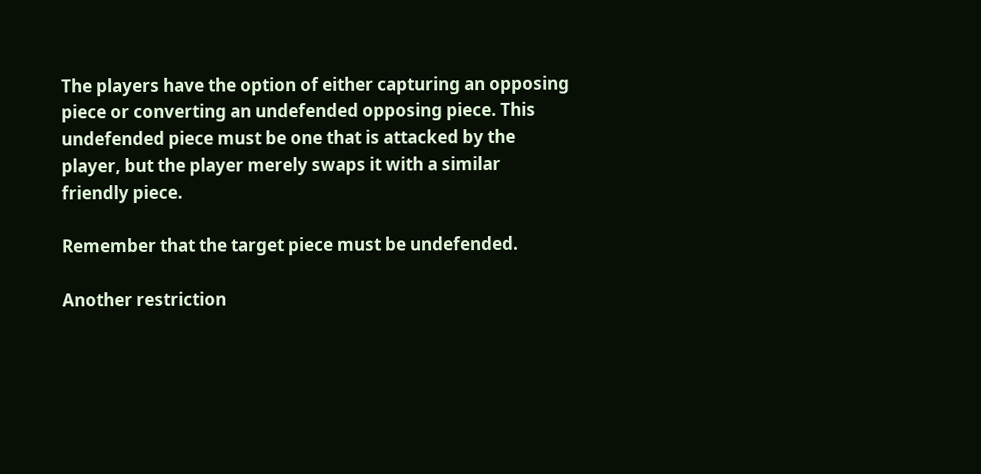The players have the option of either capturing an opposing piece or converting an undefended opposing piece. This undefended piece must be one that is attacked by the player, but the player merely swaps it with a similar friendly piece.

Remember that the target piece must be undefended.

Another restriction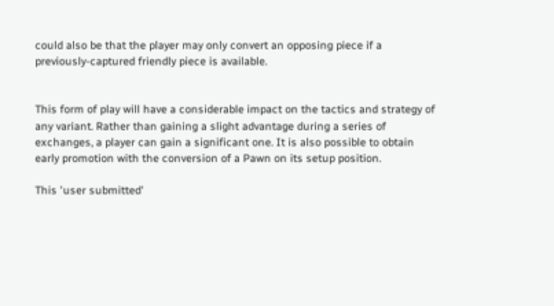could also be that the player may only convert an opposing piece if a previously-captured friendly piece is available.


This form of play will have a considerable impact on the tactics and strategy of any variant. Rather than gaining a slight advantage during a series of exchanges, a player can gain a significant one. It is also possible to obtain early promotion with the conversion of a Pawn on its setup position.

This 'user submitted'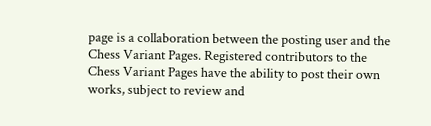page is a collaboration between the posting user and the Chess Variant Pages. Registered contributors to the Chess Variant Pages have the ability to post their own works, subject to review and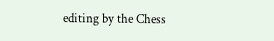editing by the Chess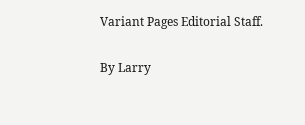Variant Pages Editorial Staff.

By Larry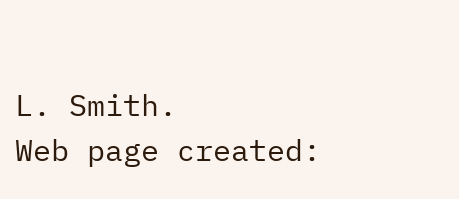L. Smith.
Web page created: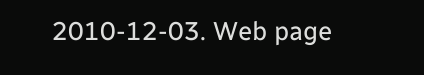2010-12-03. Web page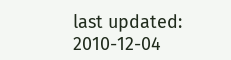last updated: 2010-12-04